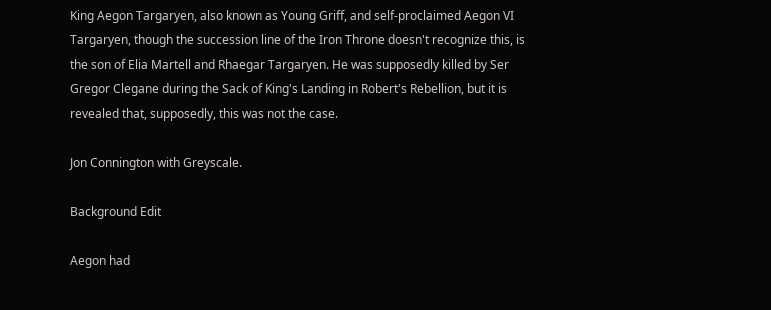King Aegon Targaryen, also known as Young Griff, and self-proclaimed Aegon VI Targaryen, though the succession line of the Iron Throne doesn't recognize this, is the son of Elia Martell and Rhaegar Targaryen. He was supposedly killed by Ser Gregor Clegane during the Sack of King's Landing in Robert's Rebellion, but it is revealed that, supposedly, this was not the case.

Jon Connington with Greyscale.

Background Edit

Aegon had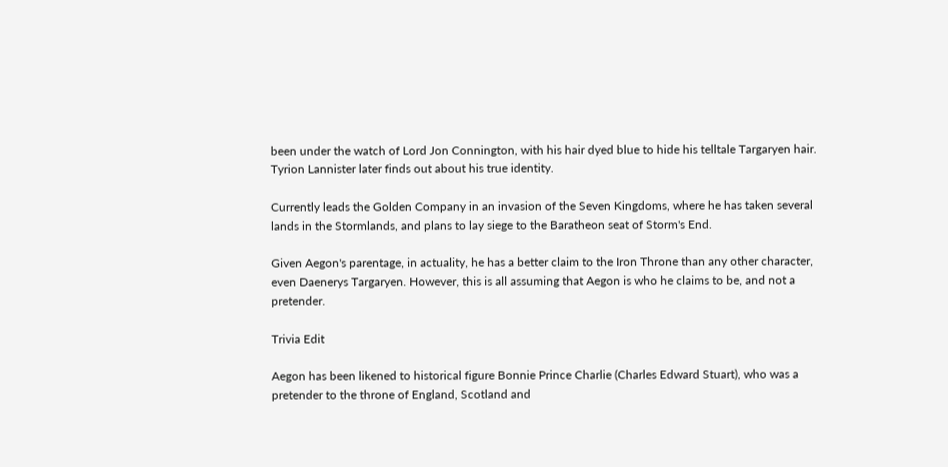been under the watch of Lord Jon Connington, with his hair dyed blue to hide his telltale Targaryen hair. Tyrion Lannister later finds out about his true identity.

Currently leads the Golden Company in an invasion of the Seven Kingdoms, where he has taken several lands in the Stormlands, and plans to lay siege to the Baratheon seat of Storm's End.

Given Aegon's parentage, in actuality, he has a better claim to the Iron Throne than any other character, even Daenerys Targaryen. However, this is all assuming that Aegon is who he claims to be, and not a pretender.

Trivia Edit

Aegon has been likened to historical figure Bonnie Prince Charlie (Charles Edward Stuart), who was a pretender to the throne of England, Scotland and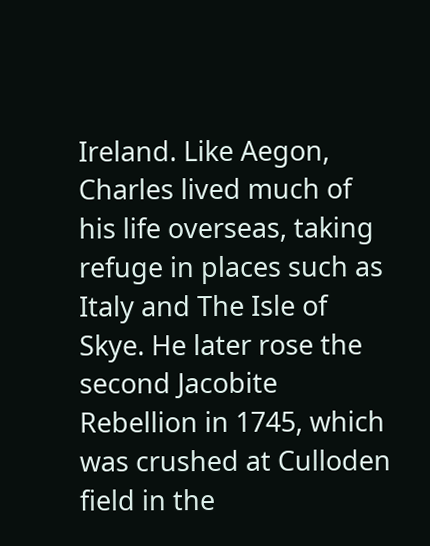Ireland. Like Aegon, Charles lived much of his life overseas, taking refuge in places such as Italy and The Isle of Skye. He later rose the second Jacobite Rebellion in 1745, which was crushed at Culloden field in the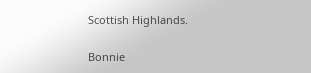Scottish Highlands.

Bonnie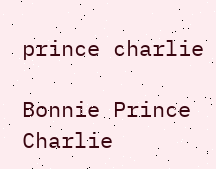prince charlie

Bonnie Prince Charlie